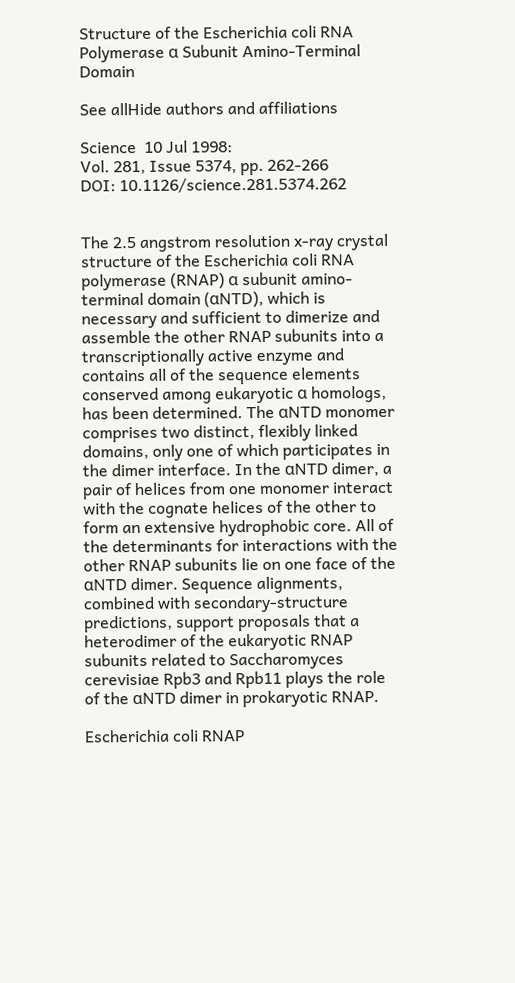Structure of the Escherichia coli RNA Polymerase α Subunit Amino-Terminal Domain

See allHide authors and affiliations

Science  10 Jul 1998:
Vol. 281, Issue 5374, pp. 262-266
DOI: 10.1126/science.281.5374.262


The 2.5 angstrom resolution x-ray crystal structure of the Escherichia coli RNA polymerase (RNAP) α subunit amino-terminal domain (αNTD), which is necessary and sufficient to dimerize and assemble the other RNAP subunits into a transcriptionally active enzyme and contains all of the sequence elements conserved among eukaryotic α homologs, has been determined. The αNTD monomer comprises two distinct, flexibly linked domains, only one of which participates in the dimer interface. In the αNTD dimer, a pair of helices from one monomer interact with the cognate helices of the other to form an extensive hydrophobic core. All of the determinants for interactions with the other RNAP subunits lie on one face of the αNTD dimer. Sequence alignments, combined with secondary-structure predictions, support proposals that a heterodimer of the eukaryotic RNAP subunits related to Saccharomyces cerevisiae Rpb3 and Rpb11 plays the role of the αNTD dimer in prokaryotic RNAP.

Escherichia coli RNAP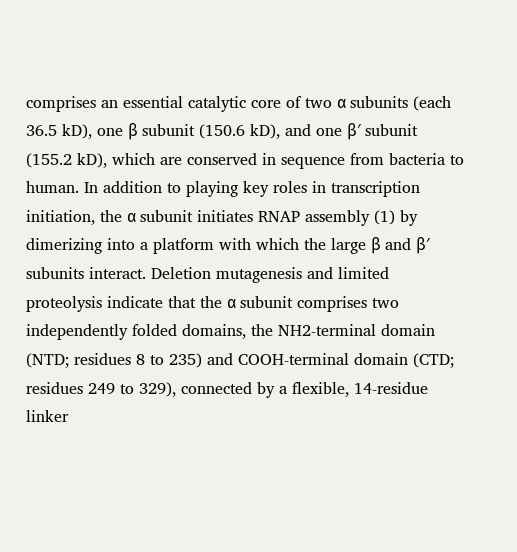comprises an essential catalytic core of two α subunits (each 36.5 kD), one β subunit (150.6 kD), and one β′ subunit (155.2 kD), which are conserved in sequence from bacteria to human. In addition to playing key roles in transcription initiation, the α subunit initiates RNAP assembly (1) by dimerizing into a platform with which the large β and β′ subunits interact. Deletion mutagenesis and limited proteolysis indicate that the α subunit comprises two independently folded domains, the NH2-terminal domain (NTD; residues 8 to 235) and COOH-terminal domain (CTD; residues 249 to 329), connected by a flexible, 14-residue linker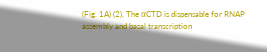(Fig. 1A) (2). The αCTD is dispensable for RNAP assembly and basal transcription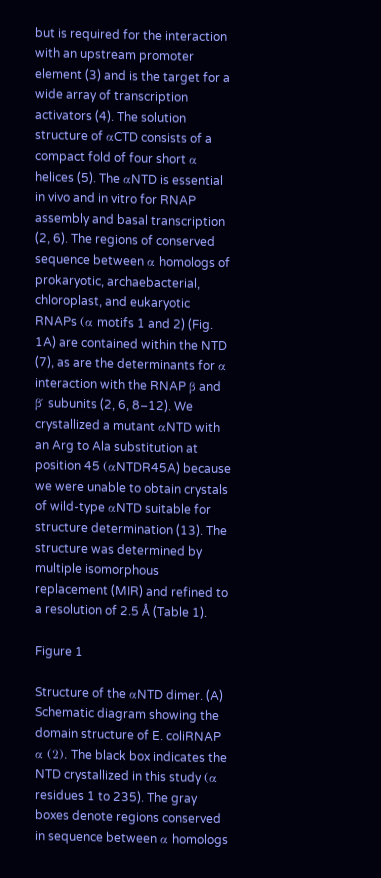but is required for the interaction with an upstream promoter element (3) and is the target for a wide array of transcription activators (4). The solution structure of αCTD consists of a compact fold of four short α helices (5). The αNTD is essential in vivo and in vitro for RNAP assembly and basal transcription (2, 6). The regions of conserved sequence between α homologs of prokaryotic, archaebacterial, chloroplast, and eukaryotic RNAPs (α motifs 1 and 2) (Fig. 1A) are contained within the NTD (7), as are the determinants for α interaction with the RNAP β and β′ subunits (2, 6, 8–12). We crystallized a mutant αNTD with an Arg to Ala substitution at position 45 (αNTDR45A) because we were unable to obtain crystals of wild-type αNTD suitable for structure determination (13). The structure was determined by multiple isomorphous replacement (MIR) and refined to a resolution of 2.5 Å (Table 1).

Figure 1

Structure of the αNTD dimer. (A) Schematic diagram showing the domain structure of E. coliRNAP α (2). The black box indicates the NTD crystallized in this study (α residues 1 to 235). The gray boxes denote regions conserved in sequence between α homologs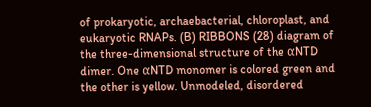of prokaryotic, archaebacterial, chloroplast, and eukaryotic RNAPs. (B) RIBBONS (28) diagram of the three-dimensional structure of the αNTD dimer. One αNTD monomer is colored green and the other is yellow. Unmodeled, disordered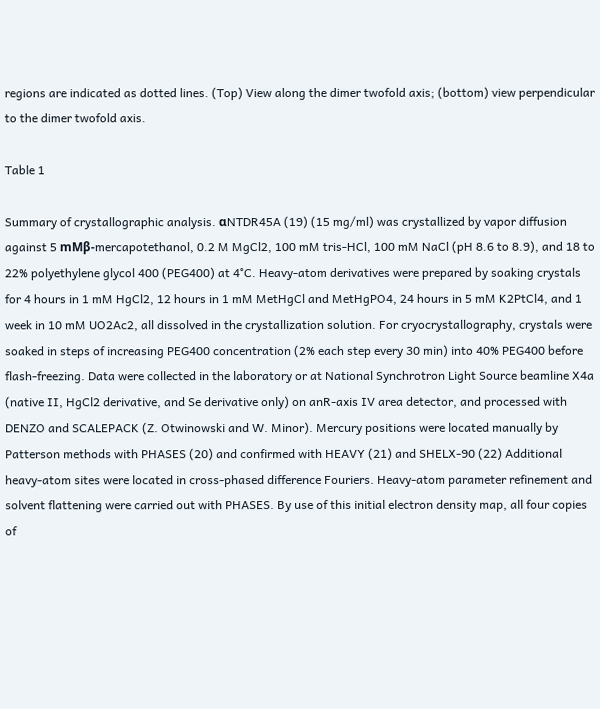regions are indicated as dotted lines. (Top) View along the dimer twofold axis; (bottom) view perpendicular to the dimer twofold axis.

Table 1

Summary of crystallographic analysis. αNTDR45A (19) (15 mg/ml) was crystallized by vapor diffusion against 5 mMβ-mercapotethanol, 0.2 M MgCl2, 100 mM tris-HCl, 100 mM NaCl (pH 8.6 to 8.9), and 18 to 22% polyethylene glycol 400 (PEG400) at 4°C. Heavy-atom derivatives were prepared by soaking crystals for 4 hours in 1 mM HgCl2, 12 hours in 1 mM MetHgCl and MetHgPO4, 24 hours in 5 mM K2PtCl4, and 1 week in 10 mM UO2Ac2, all dissolved in the crystallization solution. For cryocrystallography, crystals were soaked in steps of increasing PEG400 concentration (2% each step every 30 min) into 40% PEG400 before flash-freezing. Data were collected in the laboratory or at National Synchrotron Light Source beamline X4a (native II, HgCl2 derivative, and Se derivative only) on anR-axis IV area detector, and processed with DENZO and SCALEPACK (Z. Otwinowski and W. Minor). Mercury positions were located manually by Patterson methods with PHASES (20) and confirmed with HEAVY (21) and SHELX-90 (22) Additional heavy-atom sites were located in cross-phased difference Fouriers. Heavy-atom parameter refinement and solvent flattening were carried out with PHASES. By use of this initial electron density map, all four copies of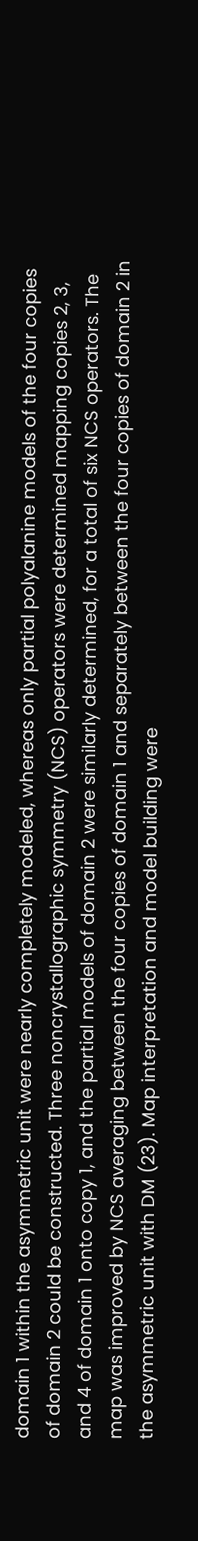domain 1 within the asymmetric unit were nearly completely modeled, whereas only partial polyalanine models of the four copies of domain 2 could be constructed. Three noncrystallographic symmetry (NCS) operators were determined mapping copies 2, 3, and 4 of domain 1 onto copy 1, and the partial models of domain 2 were similarly determined, for a total of six NCS operators. The map was improved by NCS averaging between the four copies of domain 1 and separately between the four copies of domain 2 in the asymmetric unit with DM (23). Map interpretation and model building were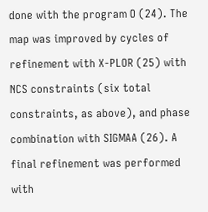done with the program O (24). The map was improved by cycles of refinement with X-PLOR (25) with NCS constraints (six total constraints, as above), and phase combination with SIGMAA (26). A final refinement was performed with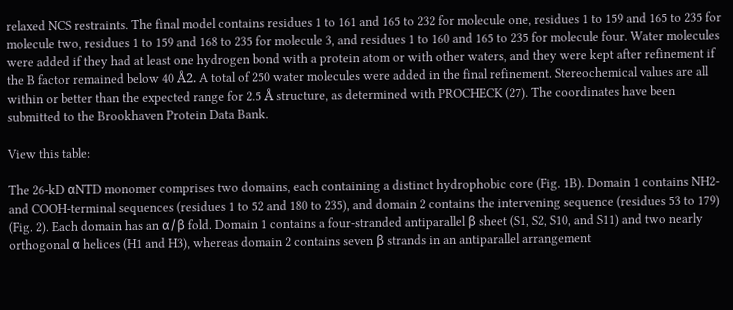relaxed NCS restraints. The final model contains residues 1 to 161 and 165 to 232 for molecule one, residues 1 to 159 and 165 to 235 for molecule two, residues 1 to 159 and 168 to 235 for molecule 3, and residues 1 to 160 and 165 to 235 for molecule four. Water molecules were added if they had at least one hydrogen bond with a protein atom or with other waters, and they were kept after refinement if the B factor remained below 40 Å2. A total of 250 water molecules were added in the final refinement. Stereochemical values are all within or better than the expected range for 2.5 Å structure, as determined with PROCHECK (27). The coordinates have been submitted to the Brookhaven Protein Data Bank.

View this table:

The 26-kD αNTD monomer comprises two domains, each containing a distinct hydrophobic core (Fig. 1B). Domain 1 contains NH2- and COOH-terminal sequences (residues 1 to 52 and 180 to 235), and domain 2 contains the intervening sequence (residues 53 to 179) (Fig. 2). Each domain has an α/β fold. Domain 1 contains a four-stranded antiparallel β sheet (S1, S2, S10, and S11) and two nearly orthogonal α helices (H1 and H3), whereas domain 2 contains seven β strands in an antiparallel arrangement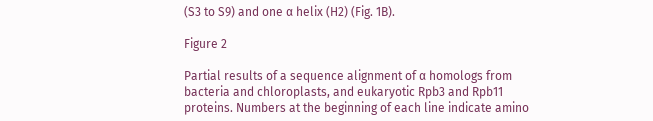(S3 to S9) and one α helix (H2) (Fig. 1B).

Figure 2

Partial results of a sequence alignment of α homologs from bacteria and chloroplasts, and eukaryotic Rpb3 and Rpb11 proteins. Numbers at the beginning of each line indicate amino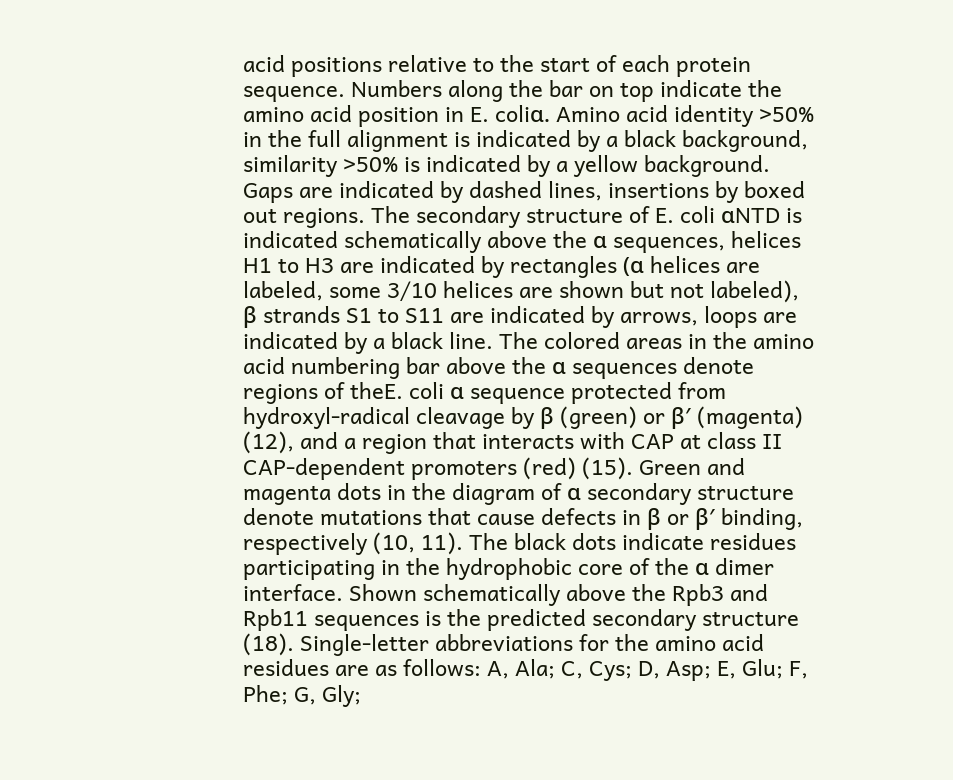acid positions relative to the start of each protein sequence. Numbers along the bar on top indicate the amino acid position in E. coliα. Amino acid identity >50% in the full alignment is indicated by a black background, similarity >50% is indicated by a yellow background. Gaps are indicated by dashed lines, insertions by boxed out regions. The secondary structure of E. coli αNTD is indicated schematically above the α sequences, helices H1 to H3 are indicated by rectangles (α helices are labeled, some 3/10 helices are shown but not labeled), β strands S1 to S11 are indicated by arrows, loops are indicated by a black line. The colored areas in the amino acid numbering bar above the α sequences denote regions of theE. coli α sequence protected from hydroxyl-radical cleavage by β (green) or β′ (magenta) (12), and a region that interacts with CAP at class II CAP-dependent promoters (red) (15). Green and magenta dots in the diagram of α secondary structure denote mutations that cause defects in β or β′ binding, respectively (10, 11). The black dots indicate residues participating in the hydrophobic core of the α dimer interface. Shown schematically above the Rpb3 and Rpb11 sequences is the predicted secondary structure (18). Single-letter abbreviations for the amino acid residues are as follows: A, Ala; C, Cys; D, Asp; E, Glu; F, Phe; G, Gly;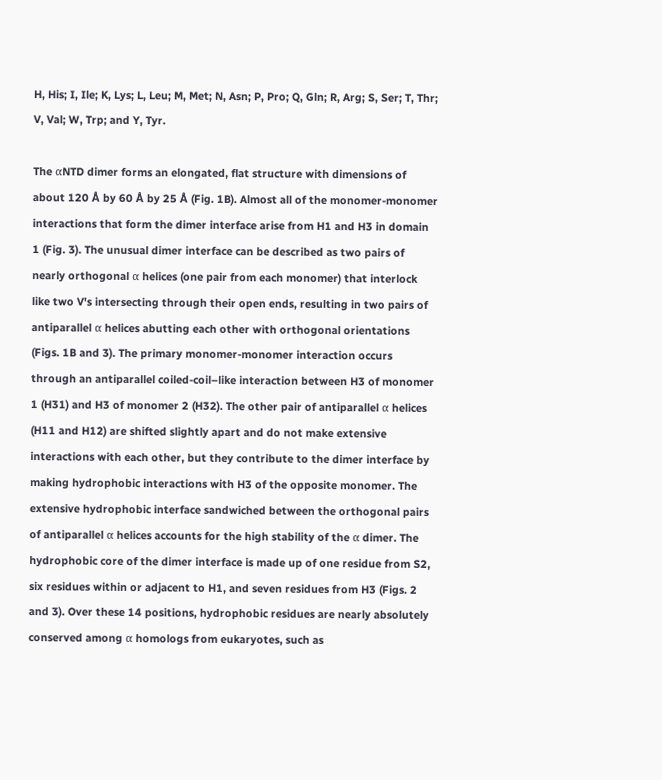H, His; I, Ile; K, Lys; L, Leu; M, Met; N, Asn; P, Pro; Q, Gln; R, Arg; S, Ser; T, Thr; V, Val; W, Trp; and Y, Tyr.

The αNTD dimer forms an elongated, flat structure with dimensions of about 120 Å by 60 Å by 25 Å (Fig. 1B). Almost all of the monomer-monomer interactions that form the dimer interface arise from H1 and H3 in domain 1 (Fig. 3). The unusual dimer interface can be described as two pairs of nearly orthogonal α helices (one pair from each monomer) that interlock like two V's intersecting through their open ends, resulting in two pairs of antiparallel α helices abutting each other with orthogonal orientations (Figs. 1B and 3). The primary monomer-monomer interaction occurs through an antiparallel coiled-coil–like interaction between H3 of monomer 1 (H31) and H3 of monomer 2 (H32). The other pair of antiparallel α helices (H11 and H12) are shifted slightly apart and do not make extensive interactions with each other, but they contribute to the dimer interface by making hydrophobic interactions with H3 of the opposite monomer. The extensive hydrophobic interface sandwiched between the orthogonal pairs of antiparallel α helices accounts for the high stability of the α dimer. The hydrophobic core of the dimer interface is made up of one residue from S2, six residues within or adjacent to H1, and seven residues from H3 (Figs. 2 and 3). Over these 14 positions, hydrophobic residues are nearly absolutely conserved among α homologs from eukaryotes, such as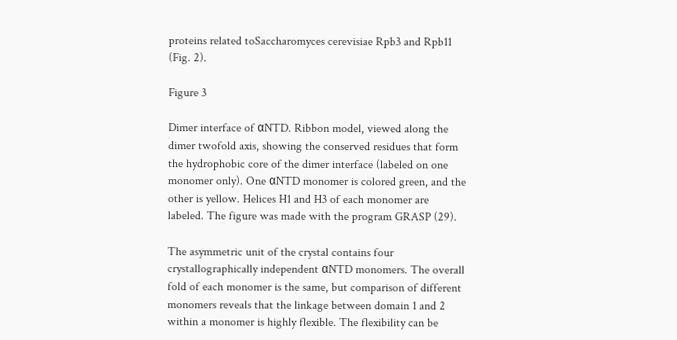proteins related toSaccharomyces cerevisiae Rpb3 and Rpb11 (Fig. 2).

Figure 3

Dimer interface of αNTD. Ribbon model, viewed along the dimer twofold axis, showing the conserved residues that form the hydrophobic core of the dimer interface (labeled on one monomer only). One αNTD monomer is colored green, and the other is yellow. Helices H1 and H3 of each monomer are labeled. The figure was made with the program GRASP (29).

The asymmetric unit of the crystal contains four crystallographically independent αNTD monomers. The overall fold of each monomer is the same, but comparison of different monomers reveals that the linkage between domain 1 and 2 within a monomer is highly flexible. The flexibility can be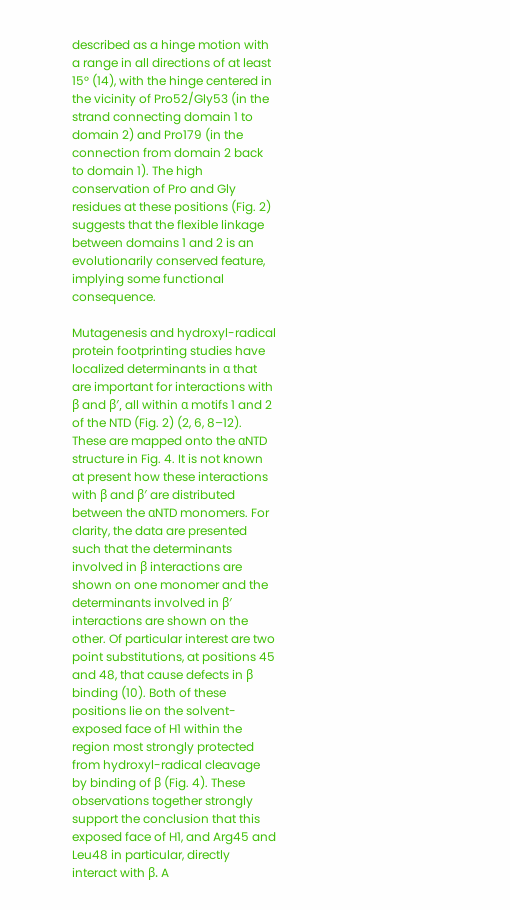described as a hinge motion with a range in all directions of at least 15° (14), with the hinge centered in the vicinity of Pro52/Gly53 (in the strand connecting domain 1 to domain 2) and Pro179 (in the connection from domain 2 back to domain 1). The high conservation of Pro and Gly residues at these positions (Fig. 2) suggests that the flexible linkage between domains 1 and 2 is an evolutionarily conserved feature, implying some functional consequence.

Mutagenesis and hydroxyl-radical protein footprinting studies have localized determinants in α that are important for interactions with β and β′, all within α motifs 1 and 2 of the NTD (Fig. 2) (2, 6, 8–12). These are mapped onto the αNTD structure in Fig. 4. It is not known at present how these interactions with β and β′ are distributed between the αNTD monomers. For clarity, the data are presented such that the determinants involved in β interactions are shown on one monomer and the determinants involved in β′ interactions are shown on the other. Of particular interest are two point substitutions, at positions 45 and 48, that cause defects in β binding (10). Both of these positions lie on the solvent-exposed face of H1 within the region most strongly protected from hydroxyl-radical cleavage by binding of β (Fig. 4). These observations together strongly support the conclusion that this exposed face of H1, and Arg45 and Leu48 in particular, directly interact with β. A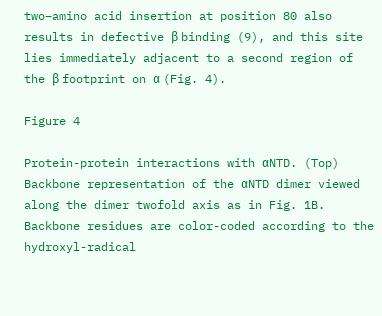two–amino acid insertion at position 80 also results in defective β binding (9), and this site lies immediately adjacent to a second region of the β footprint on α (Fig. 4).

Figure 4

Protein-protein interactions with αNTD. (Top) Backbone representation of the αNTD dimer viewed along the dimer twofold axis as in Fig. 1B. Backbone residues are color-coded according to the hydroxyl-radical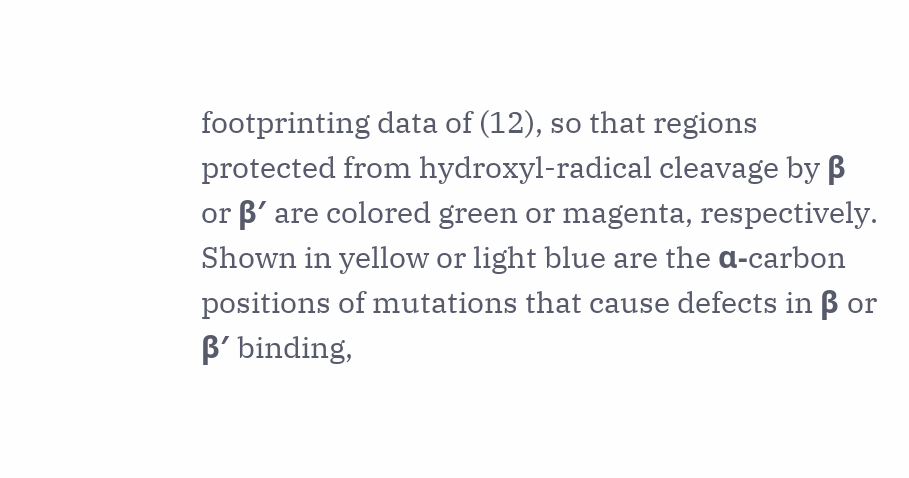footprinting data of (12), so that regions protected from hydroxyl-radical cleavage by β or β′ are colored green or magenta, respectively. Shown in yellow or light blue are the α-carbon positions of mutations that cause defects in β or β′ binding,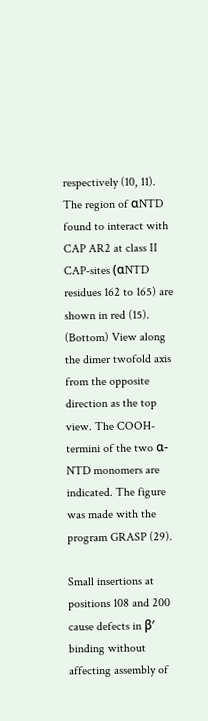respectively (10, 11). The region of αNTD found to interact with CAP AR2 at class II CAP-sites (αNTD residues 162 to 165) are shown in red (15). (Bottom) View along the dimer twofold axis from the opposite direction as the top view. The COOH-termini of the two α-NTD monomers are indicated. The figure was made with the program GRASP (29).

Small insertions at positions 108 and 200 cause defects in β′ binding without affecting assembly of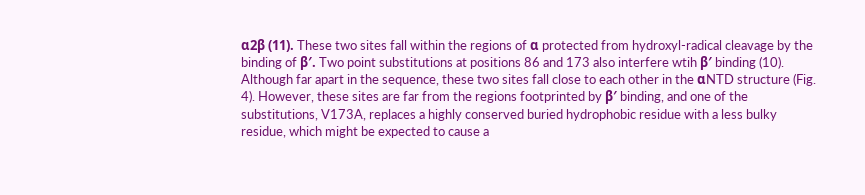α2β (11). These two sites fall within the regions of α protected from hydroxyl-radical cleavage by the binding of β′. Two point substitutions at positions 86 and 173 also interfere wtih β′ binding (10). Although far apart in the sequence, these two sites fall close to each other in the αNTD structure (Fig. 4). However, these sites are far from the regions footprinted by β′ binding, and one of the substitutions, V173A, replaces a highly conserved buried hydrophobic residue with a less bulky residue, which might be expected to cause a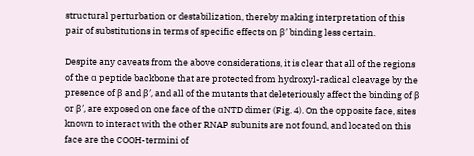structural perturbation or destabilization, thereby making interpretation of this pair of substitutions in terms of specific effects on β′ binding less certain.

Despite any caveats from the above considerations, it is clear that all of the regions of the α peptide backbone that are protected from hydroxyl-radical cleavage by the presence of β and β′, and all of the mutants that deleteriously affect the binding of β or β′, are exposed on one face of the αNTD dimer (Fig. 4). On the opposite face, sites known to interact with the other RNAP subunits are not found, and located on this face are the COOH-termini of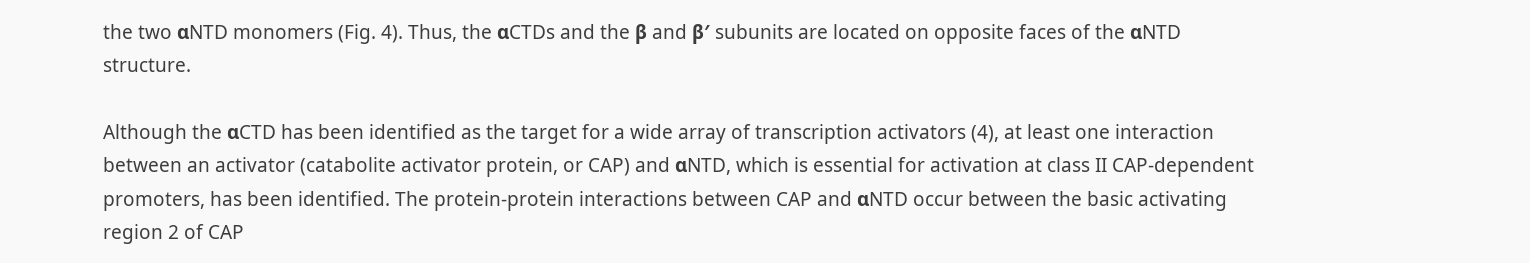the two αNTD monomers (Fig. 4). Thus, the αCTDs and the β and β′ subunits are located on opposite faces of the αNTD structure.

Although the αCTD has been identified as the target for a wide array of transcription activators (4), at least one interaction between an activator (catabolite activator protein, or CAP) and αNTD, which is essential for activation at class II CAP-dependent promoters, has been identified. The protein-protein interactions between CAP and αNTD occur between the basic activating region 2 of CAP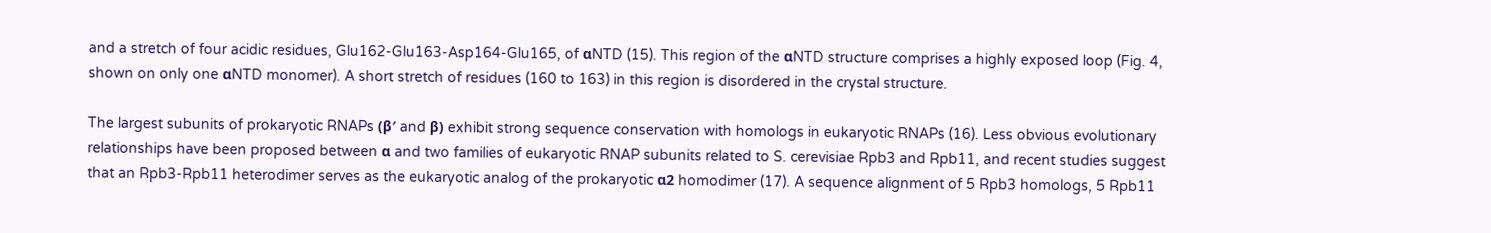and a stretch of four acidic residues, Glu162-Glu163-Asp164-Glu165, of αNTD (15). This region of the αNTD structure comprises a highly exposed loop (Fig. 4, shown on only one αNTD monomer). A short stretch of residues (160 to 163) in this region is disordered in the crystal structure.

The largest subunits of prokaryotic RNAPs (β′ and β) exhibit strong sequence conservation with homologs in eukaryotic RNAPs (16). Less obvious evolutionary relationships have been proposed between α and two families of eukaryotic RNAP subunits related to S. cerevisiae Rpb3 and Rpb11, and recent studies suggest that an Rpb3-Rpb11 heterodimer serves as the eukaryotic analog of the prokaryotic α2 homodimer (17). A sequence alignment of 5 Rpb3 homologs, 5 Rpb11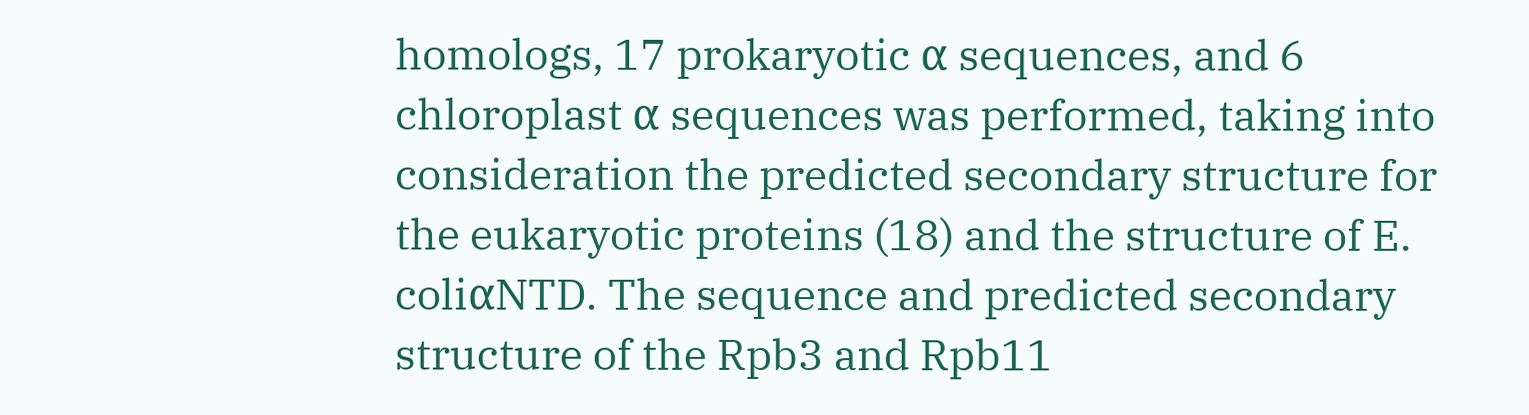homologs, 17 prokaryotic α sequences, and 6 chloroplast α sequences was performed, taking into consideration the predicted secondary structure for the eukaryotic proteins (18) and the structure of E. coliαNTD. The sequence and predicted secondary structure of the Rpb3 and Rpb11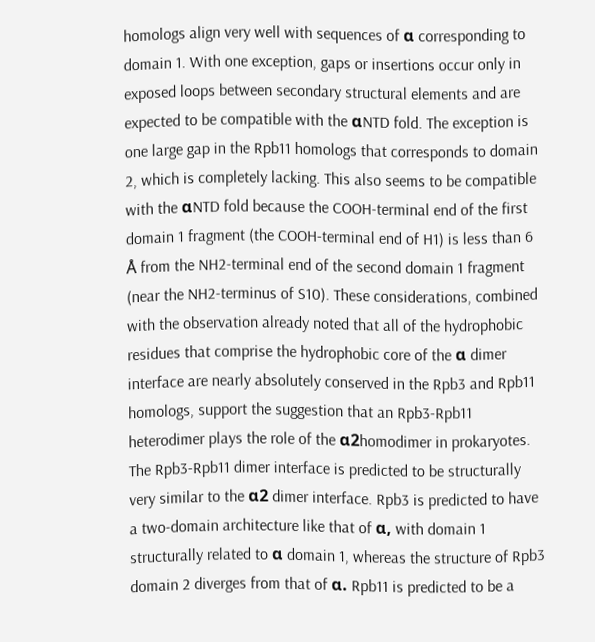homologs align very well with sequences of α corresponding to domain 1. With one exception, gaps or insertions occur only in exposed loops between secondary structural elements and are expected to be compatible with the αNTD fold. The exception is one large gap in the Rpb11 homologs that corresponds to domain 2, which is completely lacking. This also seems to be compatible with the αNTD fold because the COOH-terminal end of the first domain 1 fragment (the COOH-terminal end of H1) is less than 6 Å from the NH2-terminal end of the second domain 1 fragment (near the NH2-terminus of S10). These considerations, combined with the observation already noted that all of the hydrophobic residues that comprise the hydrophobic core of the α dimer interface are nearly absolutely conserved in the Rpb3 and Rpb11 homologs, support the suggestion that an Rpb3-Rpb11 heterodimer plays the role of the α2homodimer in prokaryotes. The Rpb3-Rpb11 dimer interface is predicted to be structurally very similar to the α2 dimer interface. Rpb3 is predicted to have a two-domain architecture like that of α, with domain 1 structurally related to α domain 1, whereas the structure of Rpb3 domain 2 diverges from that of α. Rpb11 is predicted to be a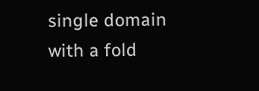single domain with a fold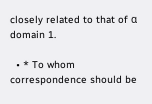closely related to that of α domain 1.

  • * To whom correspondence should be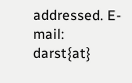addressed. E-mail: darst{at}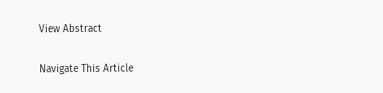View Abstract

Navigate This Article